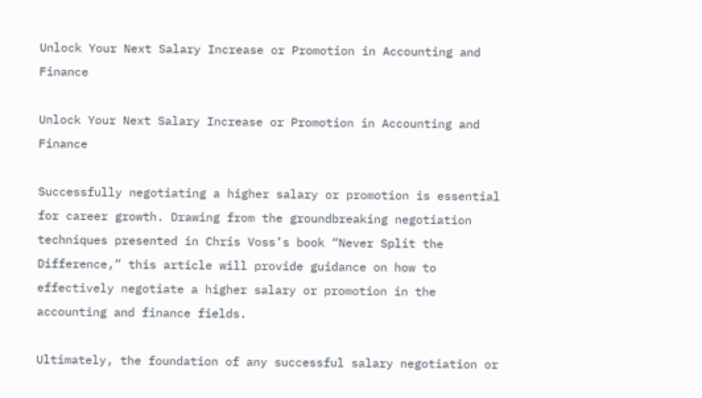Unlock Your Next Salary Increase or Promotion in Accounting and Finance

Unlock Your Next Salary Increase or Promotion in Accounting and Finance

Successfully negotiating a higher salary or promotion is essential for career growth. Drawing from the groundbreaking negotiation techniques presented in Chris Voss’s book “Never Split the Difference,” this article will provide guidance on how to effectively negotiate a higher salary or promotion in the accounting and finance fields.

Ultimately, the foundation of any successful salary negotiation or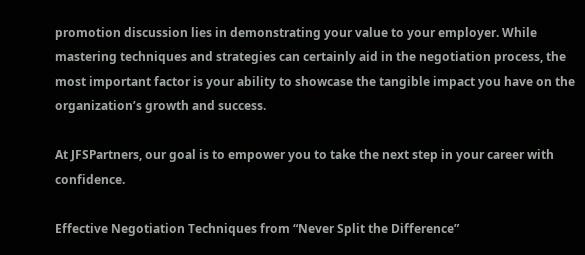promotion discussion lies in demonstrating your value to your employer. While mastering techniques and strategies can certainly aid in the negotiation process, the most important factor is your ability to showcase the tangible impact you have on the organization’s growth and success.

At JFSPartners, our goal is to empower you to take the next step in your career with confidence.

Effective Negotiation Techniques from “Never Split the Difference”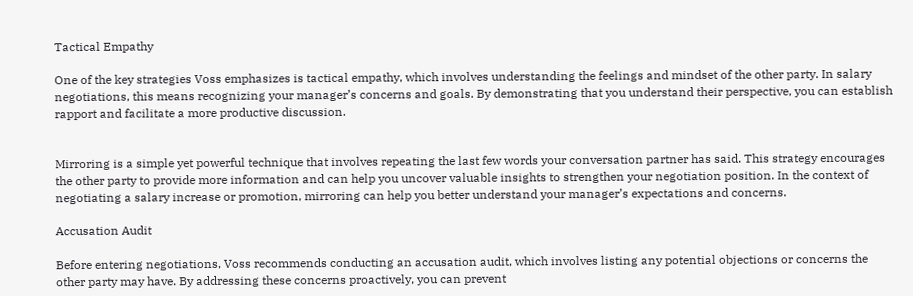Tactical Empathy

One of the key strategies Voss emphasizes is tactical empathy, which involves understanding the feelings and mindset of the other party. In salary negotiations, this means recognizing your manager’s concerns and goals. By demonstrating that you understand their perspective, you can establish rapport and facilitate a more productive discussion.


Mirroring is a simple yet powerful technique that involves repeating the last few words your conversation partner has said. This strategy encourages the other party to provide more information and can help you uncover valuable insights to strengthen your negotiation position. In the context of negotiating a salary increase or promotion, mirroring can help you better understand your manager’s expectations and concerns.

Accusation Audit

Before entering negotiations, Voss recommends conducting an accusation audit, which involves listing any potential objections or concerns the other party may have. By addressing these concerns proactively, you can prevent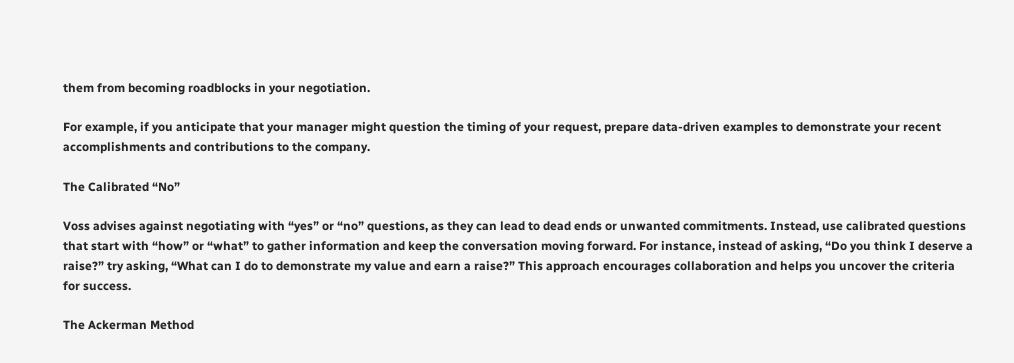them from becoming roadblocks in your negotiation.

For example, if you anticipate that your manager might question the timing of your request, prepare data-driven examples to demonstrate your recent accomplishments and contributions to the company.

The Calibrated “No”

Voss advises against negotiating with “yes” or “no” questions, as they can lead to dead ends or unwanted commitments. Instead, use calibrated questions that start with “how” or “what” to gather information and keep the conversation moving forward. For instance, instead of asking, “Do you think I deserve a raise?” try asking, “What can I do to demonstrate my value and earn a raise?” This approach encourages collaboration and helps you uncover the criteria for success.

The Ackerman Method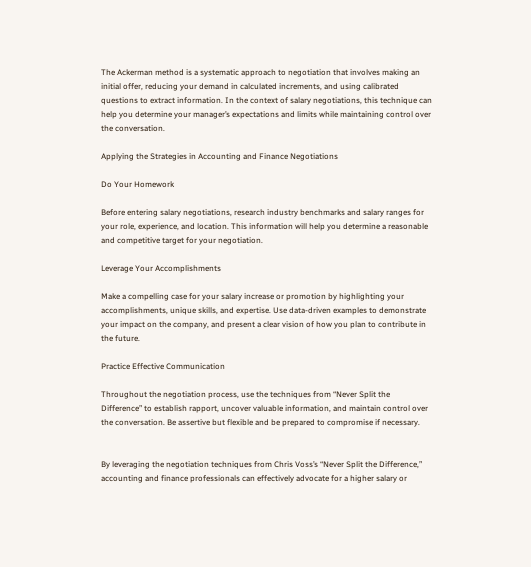The Ackerman method is a systematic approach to negotiation that involves making an initial offer, reducing your demand in calculated increments, and using calibrated questions to extract information. In the context of salary negotiations, this technique can help you determine your manager’s expectations and limits while maintaining control over the conversation.

Applying the Strategies in Accounting and Finance Negotiations

Do Your Homework

Before entering salary negotiations, research industry benchmarks and salary ranges for your role, experience, and location. This information will help you determine a reasonable and competitive target for your negotiation.

Leverage Your Accomplishments

Make a compelling case for your salary increase or promotion by highlighting your accomplishments, unique skills, and expertise. Use data-driven examples to demonstrate your impact on the company, and present a clear vision of how you plan to contribute in the future.

Practice Effective Communication

Throughout the negotiation process, use the techniques from “Never Split the Difference” to establish rapport, uncover valuable information, and maintain control over the conversation. Be assertive but flexible and be prepared to compromise if necessary.


By leveraging the negotiation techniques from Chris Voss’s “Never Split the Difference,” accounting and finance professionals can effectively advocate for a higher salary or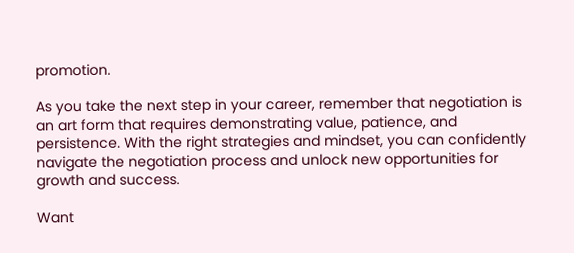promotion.

As you take the next step in your career, remember that negotiation is an art form that requires demonstrating value, patience, and persistence. With the right strategies and mindset, you can confidently navigate the negotiation process and unlock new opportunities for growth and success.

Want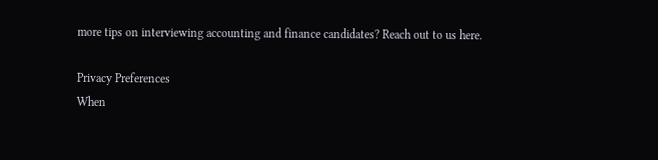more tips on interviewing accounting and finance candidates? Reach out to us here.

Privacy Preferences
When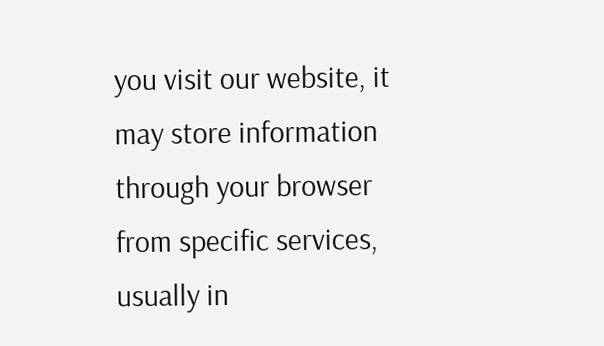you visit our website, it may store information through your browser from specific services, usually in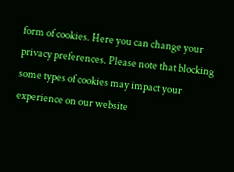form of cookies. Here you can change your privacy preferences. Please note that blocking some types of cookies may impact your experience on our website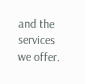and the services we offer.